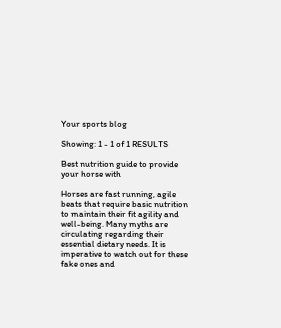Your sports blog

Showing: 1 - 1 of 1 RESULTS

Best nutrition guide to provide your horse with

Horses are fast running, agile beats that require basic nutrition to maintain their fit agility and well-being. Many myths are circulating regarding their essential dietary needs. It is imperative to watch out for these fake ones and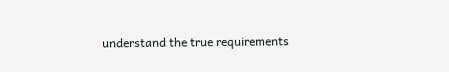understand the true requirements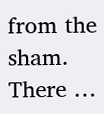from the sham. There …